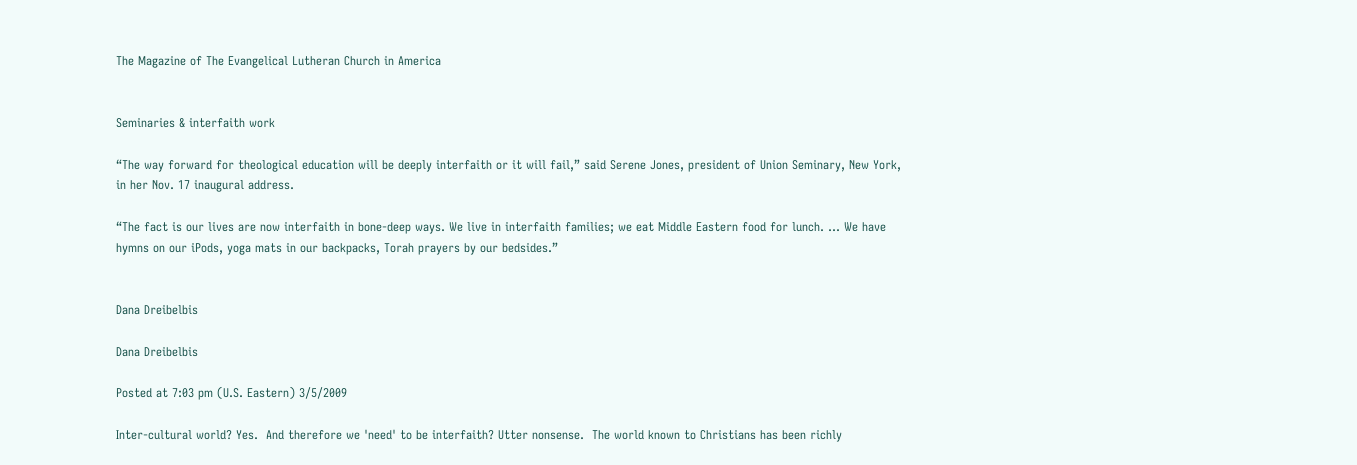The Magazine of The Evangelical Lutheran Church in America


Seminaries & interfaith work

“The way forward for theological education will be deeply interfaith or it will fail,” said Serene Jones, president of Union Seminary, New York, in her Nov. 17 inaugural address.

“The fact is our lives are now interfaith in bone-deep ways. We live in interfaith families; we eat Middle Eastern food for lunch. ... We have hymns on our iPods, yoga mats in our backpacks, Torah prayers by our bedsides.”


Dana Dreibelbis

Dana Dreibelbis

Posted at 7:03 pm (U.S. Eastern) 3/5/2009

Inter-cultural world? Yes.  And therefore we 'need' to be interfaith? Utter nonsense.  The world known to Christians has been richly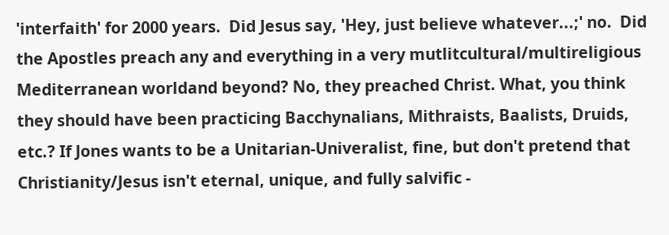'interfaith' for 2000 years.  Did Jesus say, 'Hey, just believe whatever...;' no.  Did the Apostles preach any and everything in a very mutlitcultural/multireligious Mediterranean worldand beyond? No, they preached Christ. What, you think they should have been practicing Bacchynalians, Mithraists, Baalists, Druids, etc.? If Jones wants to be a Unitarian-Univeralist, fine, but don't pretend that Christianity/Jesus isn't eternal, unique, and fully salvific -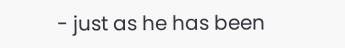- just as he has been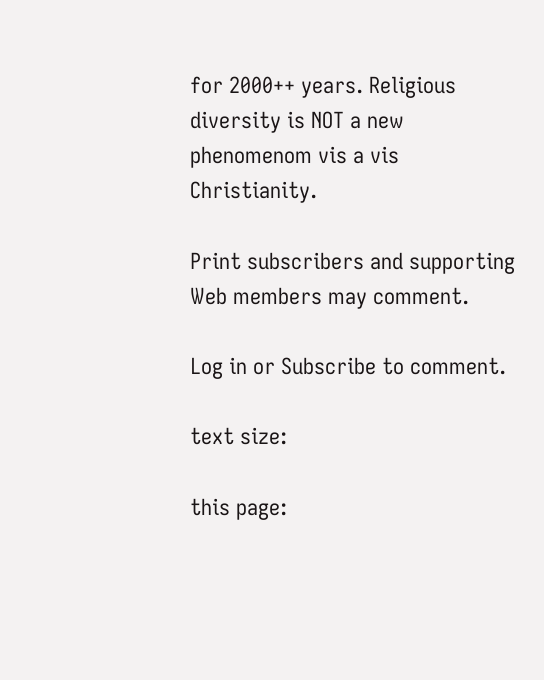for 2000++ years. Religious diversity is NOT a new phenomenom vis a vis Christianity.

Print subscribers and supporting Web members may comment.

Log in or Subscribe to comment.

text size:

this page: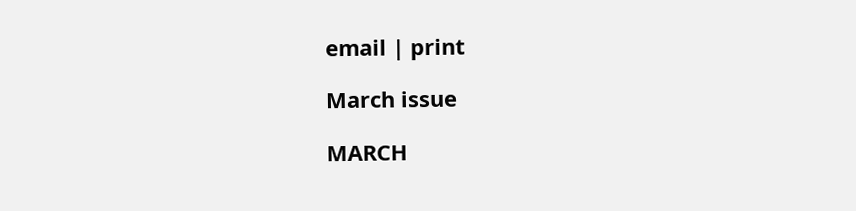email | print

March issue

MARCH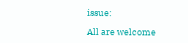issue:

All are welcome